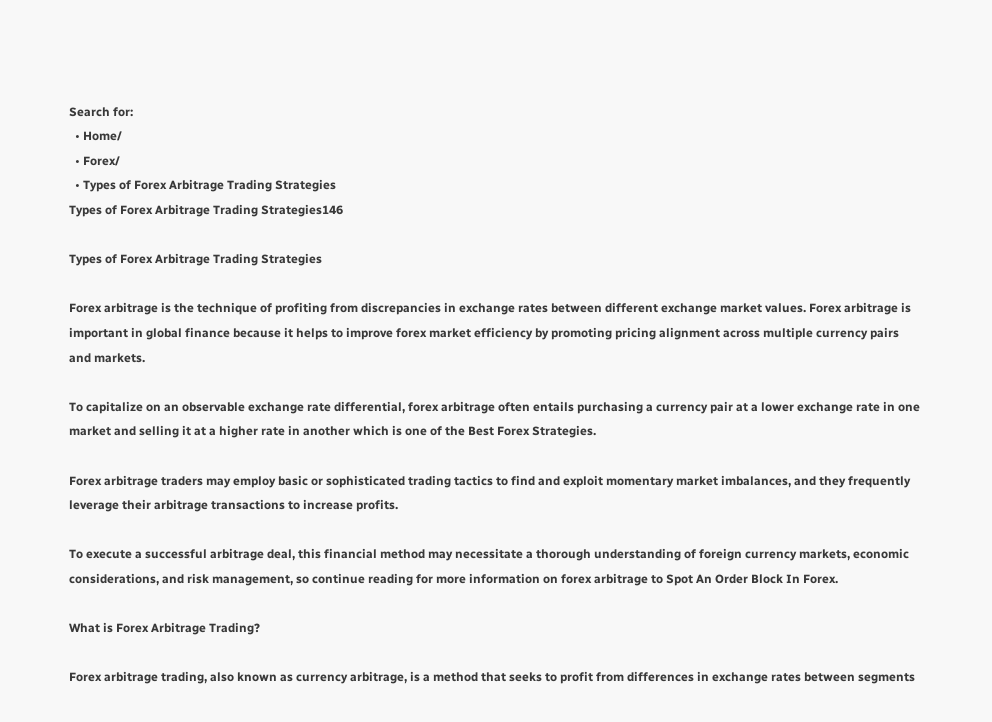Search for:
  • Home/
  • Forex/
  • Types of Forex Arbitrage Trading Strategies
Types of Forex Arbitrage Trading Strategies146

Types of Forex Arbitrage Trading Strategies

Forex arbitrage is the technique of profiting from discrepancies in exchange rates between different exchange market values. Forex arbitrage is important in global finance because it helps to improve forex market efficiency by promoting pricing alignment across multiple currency pairs and markets.

To capitalize on an observable exchange rate differential, forex arbitrage often entails purchasing a currency pair at a lower exchange rate in one market and selling it at a higher rate in another which is one of the Best Forex Strategies.

Forex arbitrage traders may employ basic or sophisticated trading tactics to find and exploit momentary market imbalances, and they frequently leverage their arbitrage transactions to increase profits.

To execute a successful arbitrage deal, this financial method may necessitate a thorough understanding of foreign currency markets, economic considerations, and risk management, so continue reading for more information on forex arbitrage to Spot An Order Block In Forex.

What is Forex Arbitrage Trading?

Forex arbitrage trading, also known as currency arbitrage, is a method that seeks to profit from differences in exchange rates between segments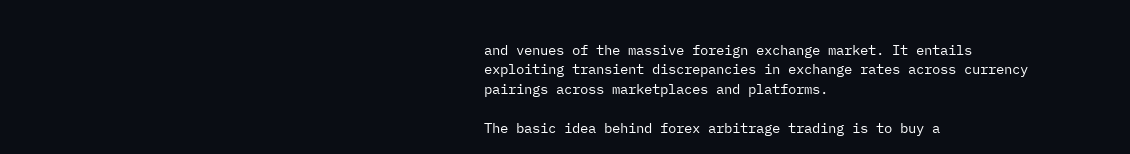and venues of the massive foreign exchange market. It entails exploiting transient discrepancies in exchange rates across currency pairings across marketplaces and platforms.

The basic idea behind forex arbitrage trading is to buy a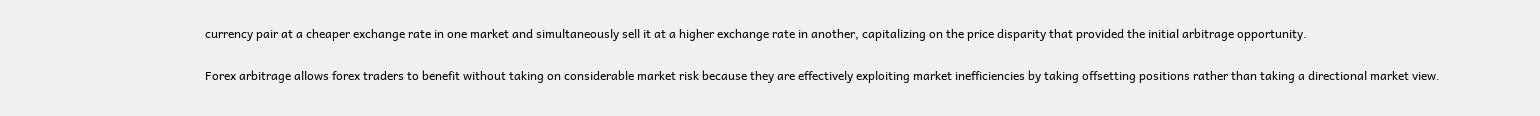currency pair at a cheaper exchange rate in one market and simultaneously sell it at a higher exchange rate in another, capitalizing on the price disparity that provided the initial arbitrage opportunity.

Forex arbitrage allows forex traders to benefit without taking on considerable market risk because they are effectively exploiting market inefficiencies by taking offsetting positions rather than taking a directional market view.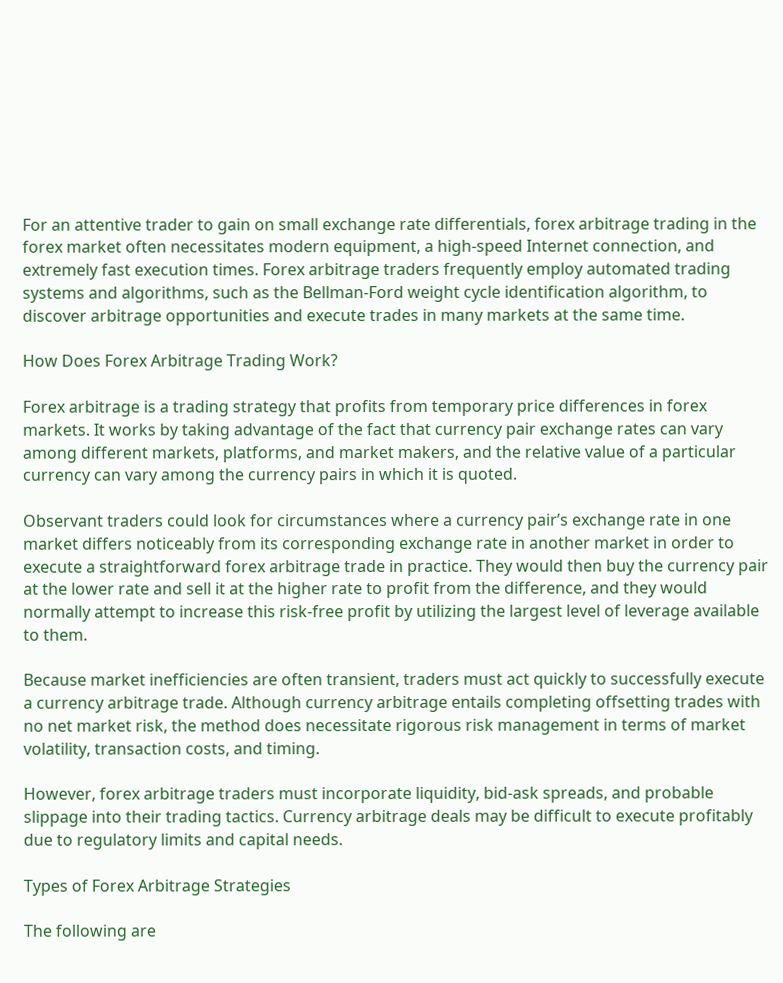For an attentive trader to gain on small exchange rate differentials, forex arbitrage trading in the forex market often necessitates modern equipment, a high-speed Internet connection, and extremely fast execution times. Forex arbitrage traders frequently employ automated trading systems and algorithms, such as the Bellman-Ford weight cycle identification algorithm, to discover arbitrage opportunities and execute trades in many markets at the same time.

How Does Forex Arbitrage Trading Work?

Forex arbitrage is a trading strategy that profits from temporary price differences in forex markets. It works by taking advantage of the fact that currency pair exchange rates can vary among different markets, platforms, and market makers, and the relative value of a particular currency can vary among the currency pairs in which it is quoted.

Observant traders could look for circumstances where a currency pair’s exchange rate in one market differs noticeably from its corresponding exchange rate in another market in order to execute a straightforward forex arbitrage trade in practice. They would then buy the currency pair at the lower rate and sell it at the higher rate to profit from the difference, and they would normally attempt to increase this risk-free profit by utilizing the largest level of leverage available to them.

Because market inefficiencies are often transient, traders must act quickly to successfully execute a currency arbitrage trade. Although currency arbitrage entails completing offsetting trades with no net market risk, the method does necessitate rigorous risk management in terms of market volatility, transaction costs, and timing.

However, forex arbitrage traders must incorporate liquidity, bid-ask spreads, and probable slippage into their trading tactics. Currency arbitrage deals may be difficult to execute profitably due to regulatory limits and capital needs.

Types of Forex Arbitrage Strategies

The following are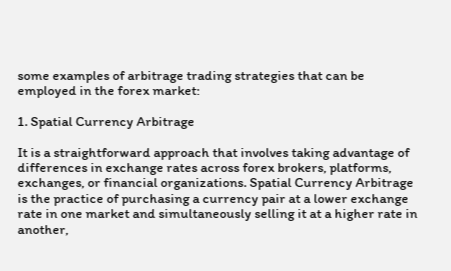some examples of arbitrage trading strategies that can be employed in the forex market:

1. Spatial Currency Arbitrage

It is a straightforward approach that involves taking advantage of differences in exchange rates across forex brokers, platforms, exchanges, or financial organizations. Spatial Currency Arbitrage is the practice of purchasing a currency pair at a lower exchange rate in one market and simultaneously selling it at a higher rate in another,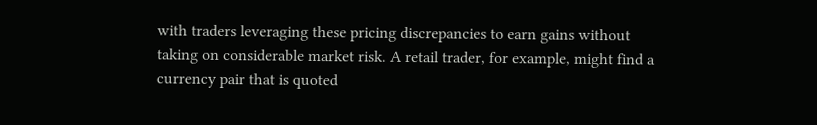with traders leveraging these pricing discrepancies to earn gains without taking on considerable market risk. A retail trader, for example, might find a currency pair that is quoted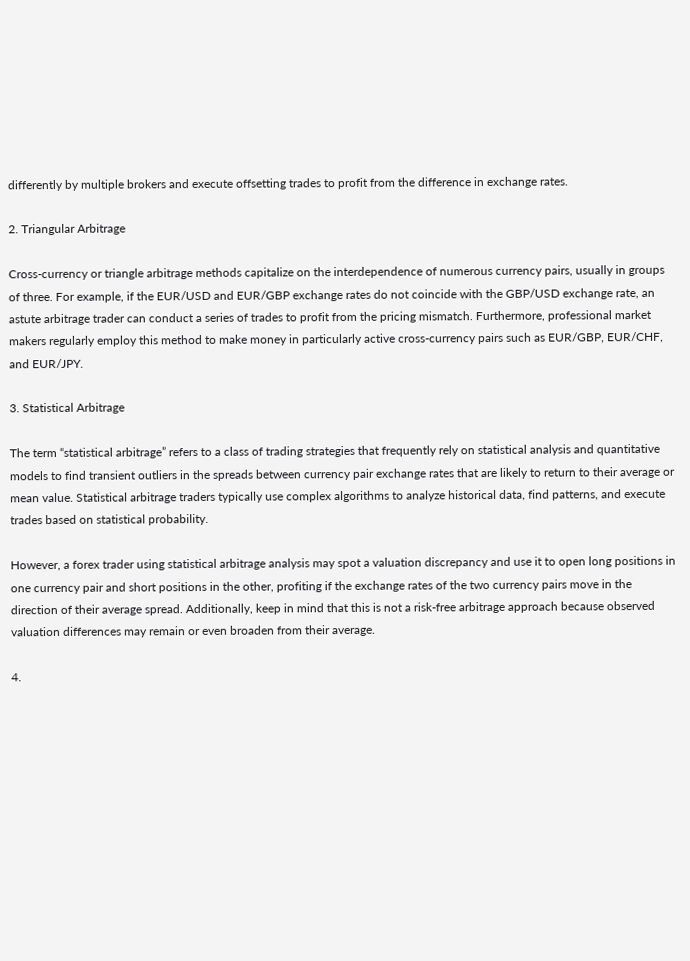differently by multiple brokers and execute offsetting trades to profit from the difference in exchange rates.

2. Triangular Arbitrage

Cross-currency or triangle arbitrage methods capitalize on the interdependence of numerous currency pairs, usually in groups of three. For example, if the EUR/USD and EUR/GBP exchange rates do not coincide with the GBP/USD exchange rate, an astute arbitrage trader can conduct a series of trades to profit from the pricing mismatch. Furthermore, professional market makers regularly employ this method to make money in particularly active cross-currency pairs such as EUR/GBP, EUR/CHF, and EUR/JPY.

3. Statistical Arbitrage

The term “statistical arbitrage” refers to a class of trading strategies that frequently rely on statistical analysis and quantitative models to find transient outliers in the spreads between currency pair exchange rates that are likely to return to their average or mean value. Statistical arbitrage traders typically use complex algorithms to analyze historical data, find patterns, and execute trades based on statistical probability.

However, a forex trader using statistical arbitrage analysis may spot a valuation discrepancy and use it to open long positions in one currency pair and short positions in the other, profiting if the exchange rates of the two currency pairs move in the direction of their average spread. Additionally, keep in mind that this is not a risk-free arbitrage approach because observed valuation differences may remain or even broaden from their average.

4.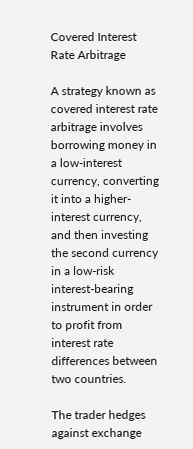Covered Interest Rate Arbitrage

A strategy known as covered interest rate arbitrage involves borrowing money in a low-interest currency, converting it into a higher-interest currency, and then investing the second currency in a low-risk interest-bearing instrument in order to profit from interest rate differences between two countries.

The trader hedges against exchange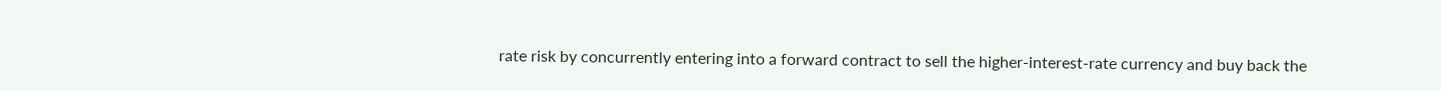rate risk by concurrently entering into a forward contract to sell the higher-interest-rate currency and buy back the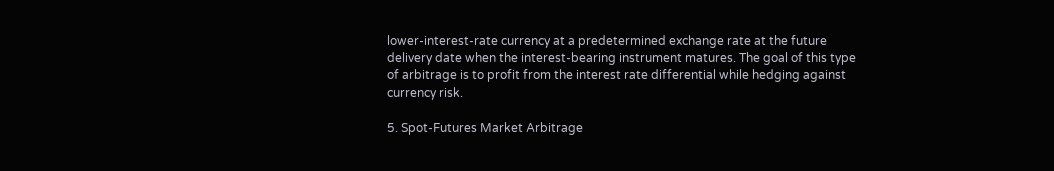lower-interest-rate currency at a predetermined exchange rate at the future delivery date when the interest-bearing instrument matures. The goal of this type of arbitrage is to profit from the interest rate differential while hedging against currency risk.

5. Spot-Futures Market Arbitrage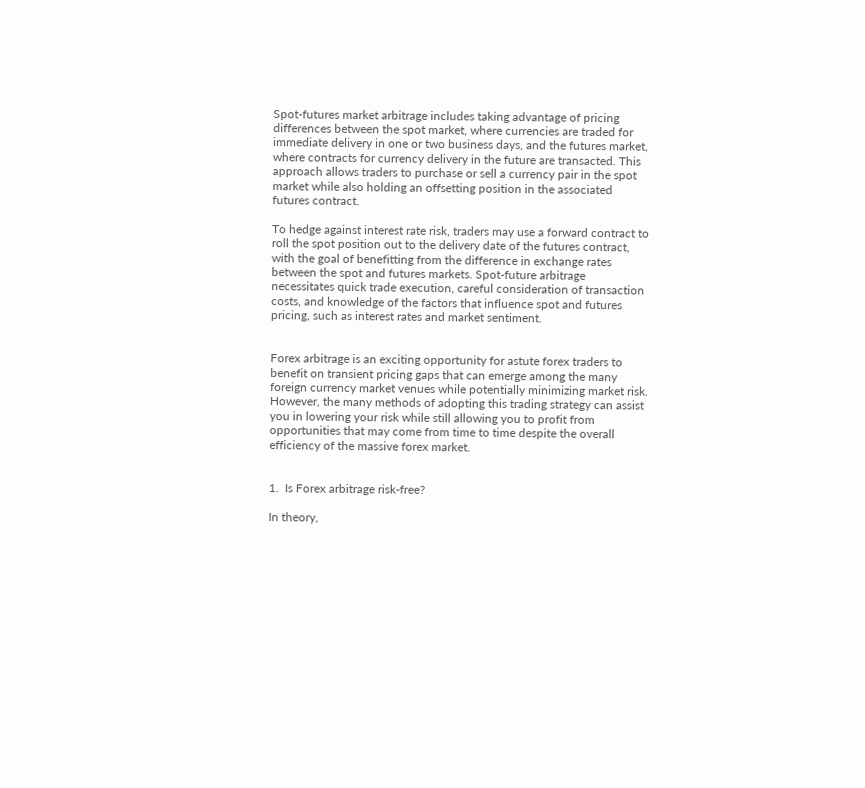Spot-futures market arbitrage includes taking advantage of pricing differences between the spot market, where currencies are traded for immediate delivery in one or two business days, and the futures market, where contracts for currency delivery in the future are transacted. This approach allows traders to purchase or sell a currency pair in the spot market while also holding an offsetting position in the associated futures contract.

To hedge against interest rate risk, traders may use a forward contract to roll the spot position out to the delivery date of the futures contract, with the goal of benefitting from the difference in exchange rates between the spot and futures markets. Spot-future arbitrage necessitates quick trade execution, careful consideration of transaction costs, and knowledge of the factors that influence spot and futures pricing, such as interest rates and market sentiment.


Forex arbitrage is an exciting opportunity for astute forex traders to benefit on transient pricing gaps that can emerge among the many foreign currency market venues while potentially minimizing market risk. However, the many methods of adopting this trading strategy can assist you in lowering your risk while still allowing you to profit from opportunities that may come from time to time despite the overall efficiency of the massive forex market.


1.  Is Forex arbitrage risk-free?

In theory,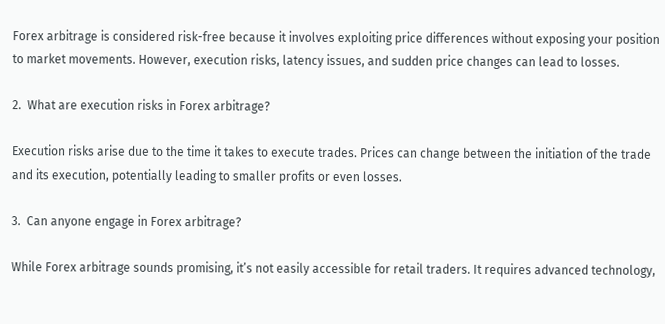Forex arbitrage is considered risk-free because it involves exploiting price differences without exposing your position to market movements. However, execution risks, latency issues, and sudden price changes can lead to losses.

2.  What are execution risks in Forex arbitrage?

Execution risks arise due to the time it takes to execute trades. Prices can change between the initiation of the trade and its execution, potentially leading to smaller profits or even losses.

3.  Can anyone engage in Forex arbitrage?

While Forex arbitrage sounds promising, it’s not easily accessible for retail traders. It requires advanced technology,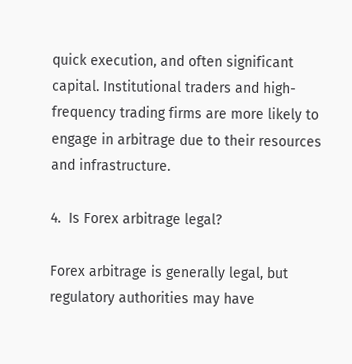quick execution, and often significant capital. Institutional traders and high-frequency trading firms are more likely to engage in arbitrage due to their resources and infrastructure.

4.  Is Forex arbitrage legal?

Forex arbitrage is generally legal, but regulatory authorities may have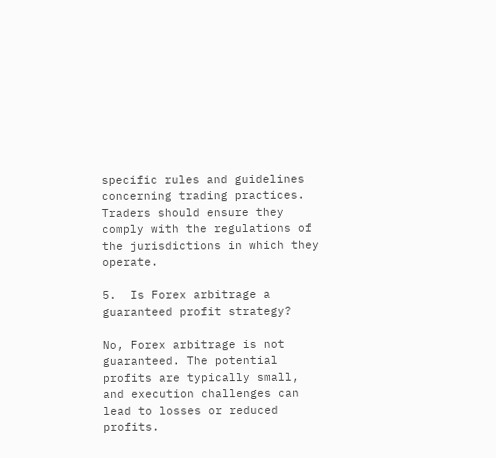specific rules and guidelines concerning trading practices. Traders should ensure they comply with the regulations of the jurisdictions in which they operate.

5.  Is Forex arbitrage a guaranteed profit strategy?

No, Forex arbitrage is not guaranteed. The potential profits are typically small, and execution challenges can lead to losses or reduced profits.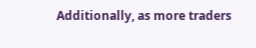Additionally, as more traders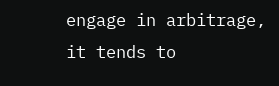engage in arbitrage, it tends to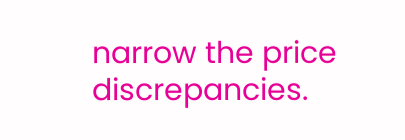narrow the price discrepancies.